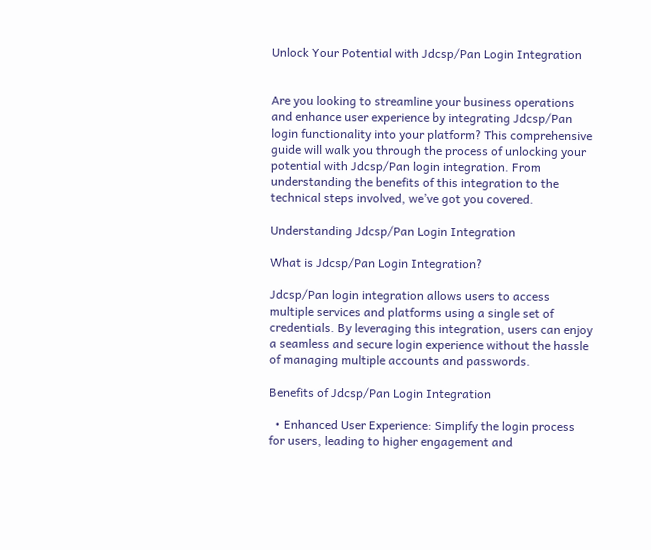Unlock Your Potential with Jdcsp/Pan Login Integration


Are you looking to streamline your business operations and enhance user experience by integrating Jdcsp/Pan login functionality into your platform? This comprehensive guide will walk you through the process of unlocking your potential with Jdcsp/Pan login integration. From understanding the benefits of this integration to the technical steps involved, we’ve got you covered.

Understanding Jdcsp/Pan Login Integration

What is Jdcsp/Pan Login Integration?

Jdcsp/Pan login integration allows users to access multiple services and platforms using a single set of credentials. By leveraging this integration, users can enjoy a seamless and secure login experience without the hassle of managing multiple accounts and passwords.

Benefits of Jdcsp/Pan Login Integration

  • Enhanced User Experience: Simplify the login process for users, leading to higher engagement and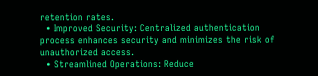retention rates.
  • Improved Security: Centralized authentication process enhances security and minimizes the risk of unauthorized access.
  • Streamlined Operations: Reduce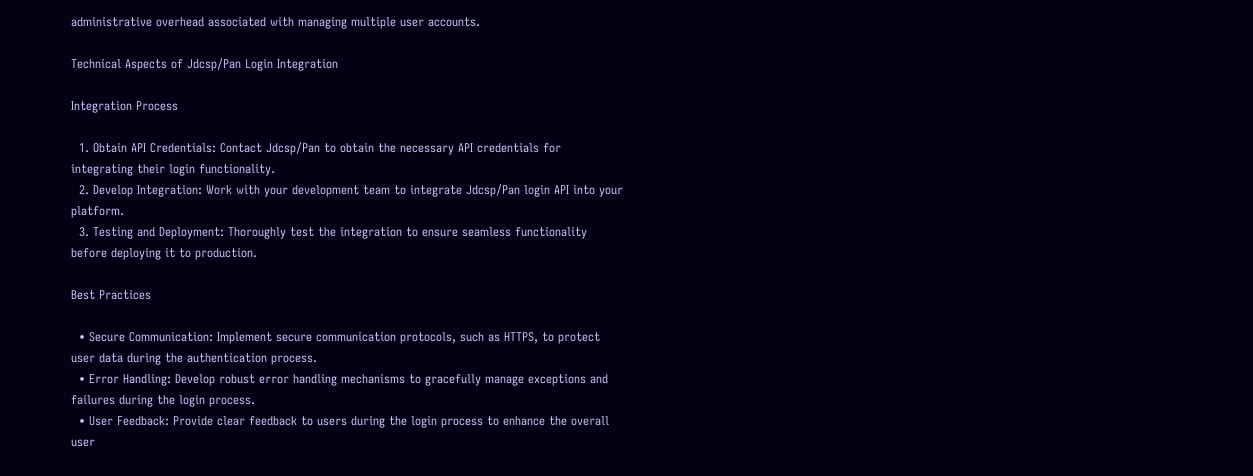administrative overhead associated with managing multiple user accounts.

Technical Aspects of Jdcsp/Pan Login Integration

Integration Process

  1. Obtain API Credentials: Contact Jdcsp/Pan to obtain the necessary API credentials for integrating their login functionality.
  2. Develop Integration: Work with your development team to integrate Jdcsp/Pan login API into your platform.
  3. Testing and Deployment: Thoroughly test the integration to ensure seamless functionality before deploying it to production.

Best Practices

  • Secure Communication: Implement secure communication protocols, such as HTTPS, to protect user data during the authentication process.
  • Error Handling: Develop robust error handling mechanisms to gracefully manage exceptions and failures during the login process.
  • User Feedback: Provide clear feedback to users during the login process to enhance the overall user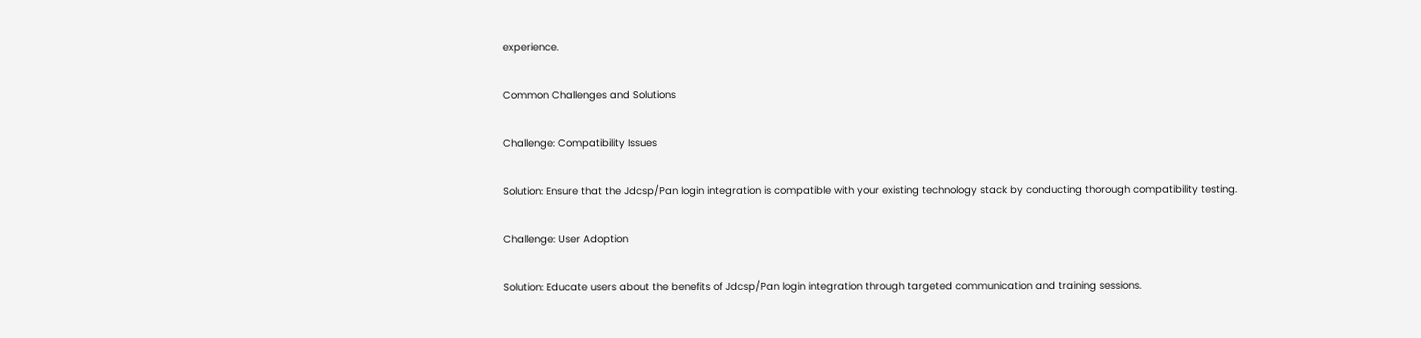experience.

Common Challenges and Solutions

Challenge: Compatibility Issues

Solution: Ensure that the Jdcsp/Pan login integration is compatible with your existing technology stack by conducting thorough compatibility testing.

Challenge: User Adoption

Solution: Educate users about the benefits of Jdcsp/Pan login integration through targeted communication and training sessions.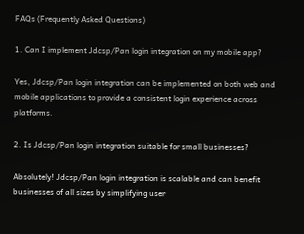FAQs (Frequently Asked Questions)

1. Can I implement Jdcsp/Pan login integration on my mobile app?

Yes, Jdcsp/Pan login integration can be implemented on both web and mobile applications to provide a consistent login experience across platforms.

2. Is Jdcsp/Pan login integration suitable for small businesses?

Absolutely! Jdcsp/Pan login integration is scalable and can benefit businesses of all sizes by simplifying user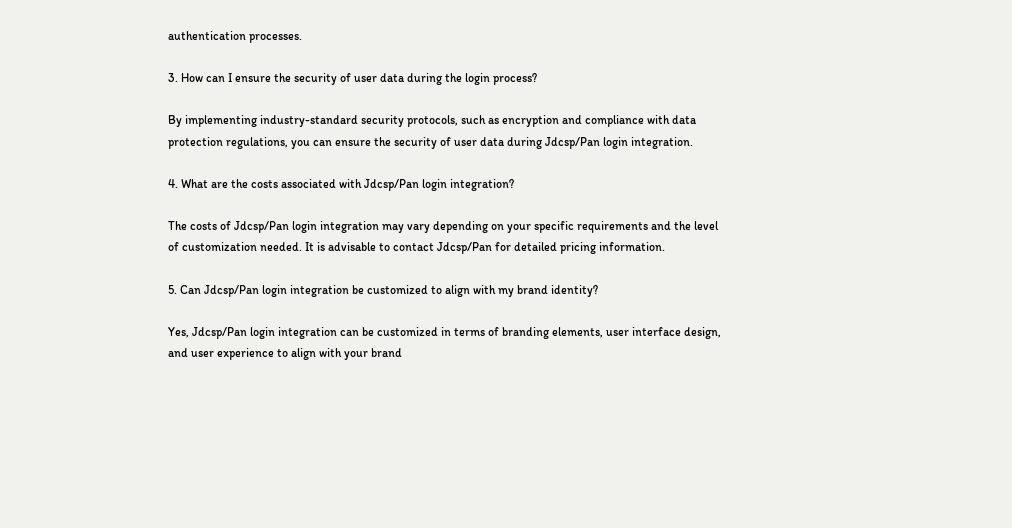authentication processes.

3. How can I ensure the security of user data during the login process?

By implementing industry-standard security protocols, such as encryption and compliance with data protection regulations, you can ensure the security of user data during Jdcsp/Pan login integration.

4. What are the costs associated with Jdcsp/Pan login integration?

The costs of Jdcsp/Pan login integration may vary depending on your specific requirements and the level of customization needed. It is advisable to contact Jdcsp/Pan for detailed pricing information.

5. Can Jdcsp/Pan login integration be customized to align with my brand identity?

Yes, Jdcsp/Pan login integration can be customized in terms of branding elements, user interface design, and user experience to align with your brand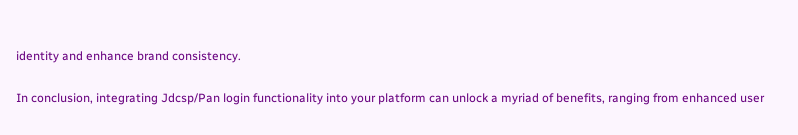identity and enhance brand consistency.

In conclusion, integrating Jdcsp/Pan login functionality into your platform can unlock a myriad of benefits, ranging from enhanced user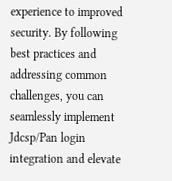experience to improved security. By following best practices and addressing common challenges, you can seamlessly implement Jdcsp/Pan login integration and elevate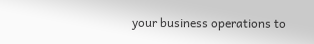your business operations to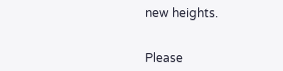new heights.


Please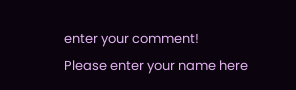enter your comment!
Please enter your name here